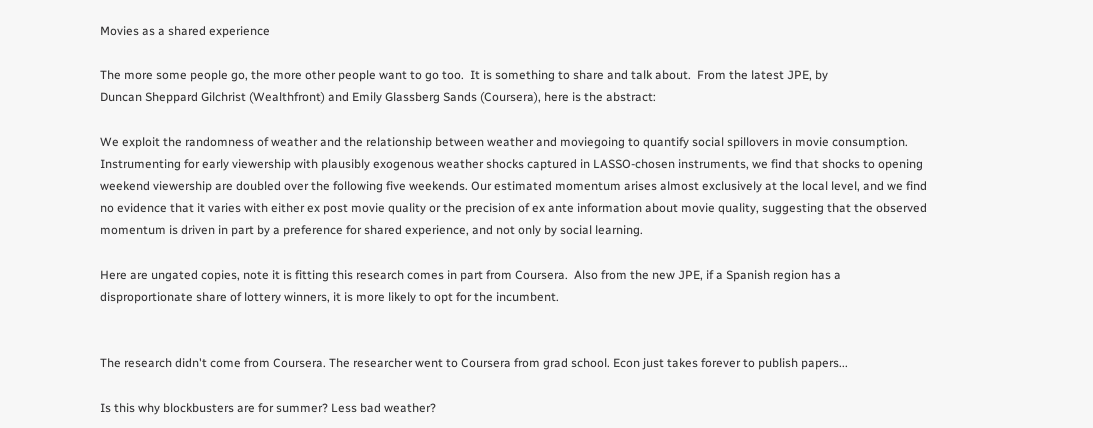Movies as a shared experience

The more some people go, the more other people want to go too.  It is something to share and talk about.  From the latest JPE, by
Duncan Sheppard Gilchrist (Wealthfront) and Emily Glassberg Sands (Coursera), here is the abstract:

We exploit the randomness of weather and the relationship between weather and moviegoing to quantify social spillovers in movie consumption. Instrumenting for early viewership with plausibly exogenous weather shocks captured in LASSO-chosen instruments, we find that shocks to opening weekend viewership are doubled over the following five weekends. Our estimated momentum arises almost exclusively at the local level, and we find no evidence that it varies with either ex post movie quality or the precision of ex ante information about movie quality, suggesting that the observed momentum is driven in part by a preference for shared experience, and not only by social learning.

Here are ungated copies, note it is fitting this research comes in part from Coursera.  Also from the new JPE, if a Spanish region has a disproportionate share of lottery winners, it is more likely to opt for the incumbent.


The research didn't come from Coursera. The researcher went to Coursera from grad school. Econ just takes forever to publish papers...

Is this why blockbusters are for summer? Less bad weather?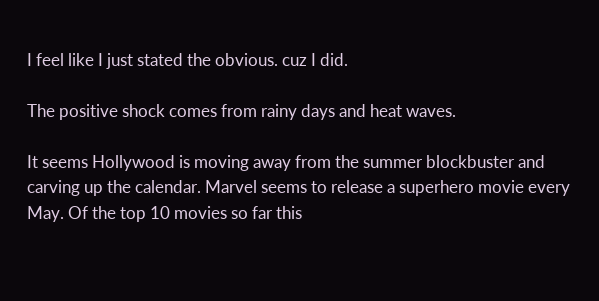I feel like I just stated the obvious. cuz I did.

The positive shock comes from rainy days and heat waves.

It seems Hollywood is moving away from the summer blockbuster and carving up the calendar. Marvel seems to release a superhero movie every May. Of the top 10 movies so far this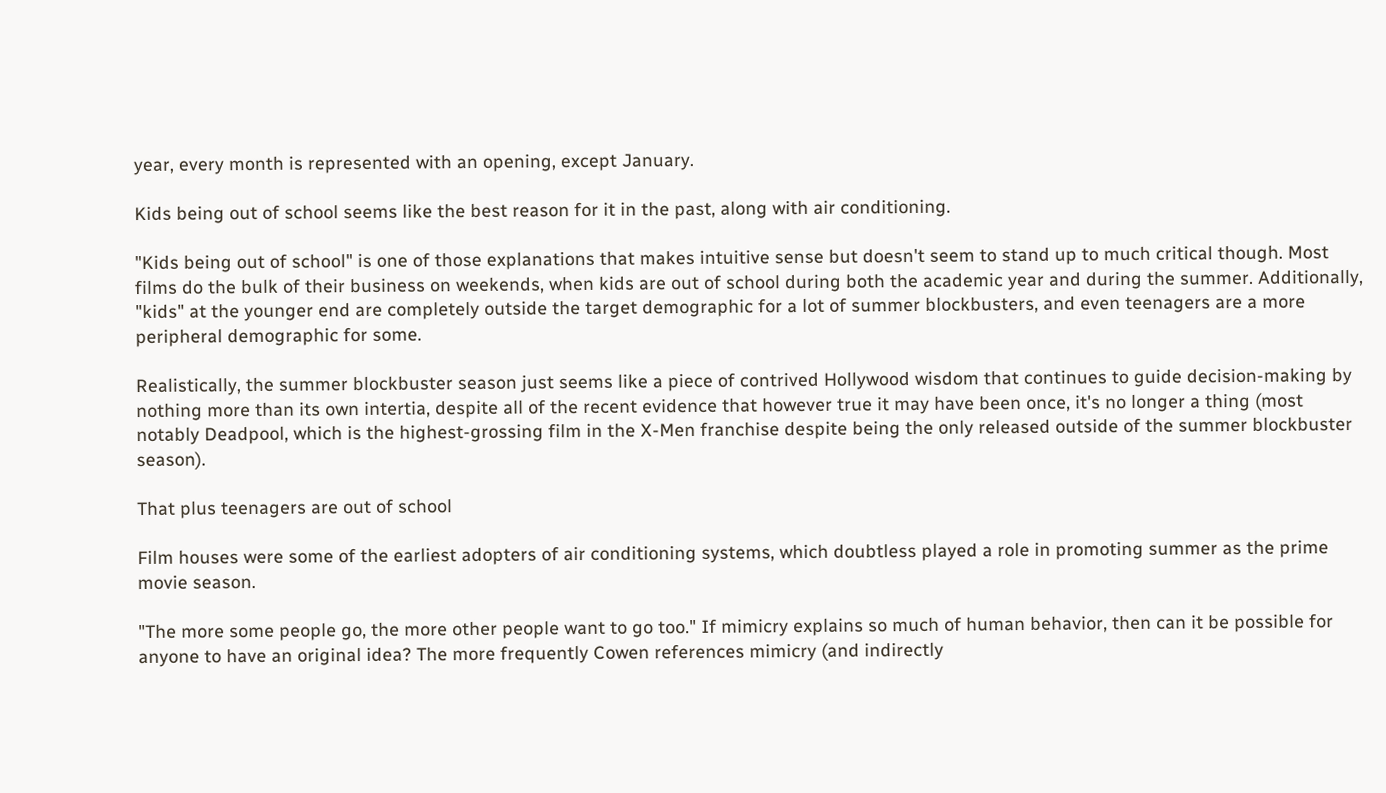year, every month is represented with an opening, except January.

Kids being out of school seems like the best reason for it in the past, along with air conditioning.

"Kids being out of school" is one of those explanations that makes intuitive sense but doesn't seem to stand up to much critical though. Most films do the bulk of their business on weekends, when kids are out of school during both the academic year and during the summer. Additionally, "kids" at the younger end are completely outside the target demographic for a lot of summer blockbusters, and even teenagers are a more peripheral demographic for some.

Realistically, the summer blockbuster season just seems like a piece of contrived Hollywood wisdom that continues to guide decision-making by nothing more than its own intertia, despite all of the recent evidence that however true it may have been once, it's no longer a thing (most notably Deadpool, which is the highest-grossing film in the X-Men franchise despite being the only released outside of the summer blockbuster season).

That plus teenagers are out of school

Film houses were some of the earliest adopters of air conditioning systems, which doubtless played a role in promoting summer as the prime movie season.

"The more some people go, the more other people want to go too." If mimicry explains so much of human behavior, then can it be possible for anyone to have an original idea? The more frequently Cowen references mimicry (and indirectly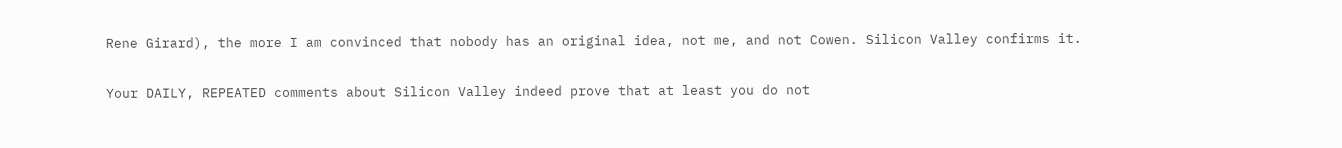Rene Girard), the more I am convinced that nobody has an original idea, not me, and not Cowen. Silicon Valley confirms it.

Your DAILY, REPEATED comments about Silicon Valley indeed prove that at least you do not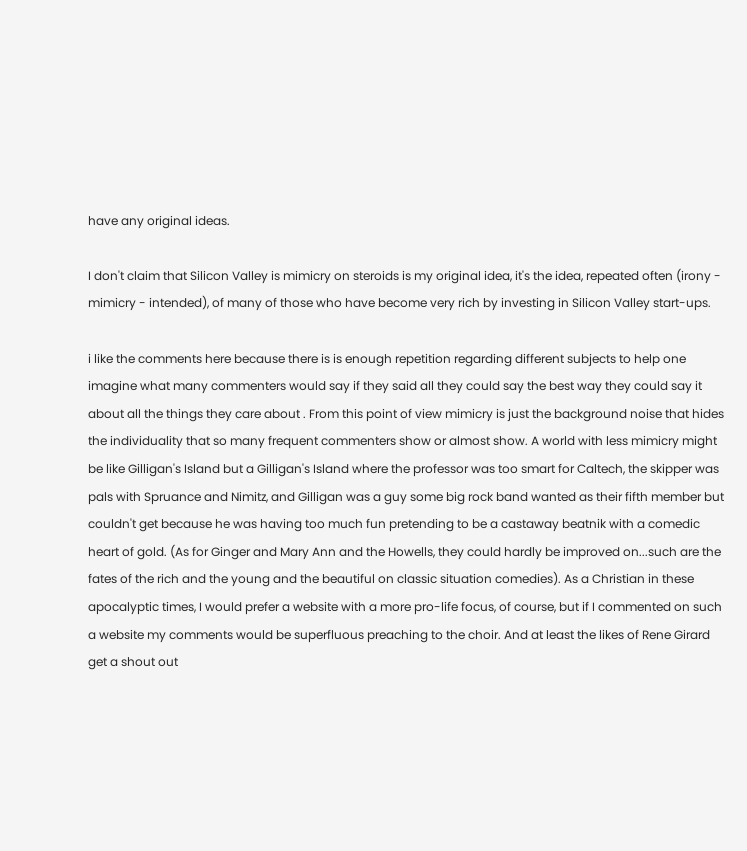have any original ideas.

I don't claim that Silicon Valley is mimicry on steroids is my original idea, it's the idea, repeated often (irony - mimicry - intended), of many of those who have become very rich by investing in Silicon Valley start-ups.

i like the comments here because there is is enough repetition regarding different subjects to help one imagine what many commenters would say if they said all they could say the best way they could say it about all the things they care about . From this point of view mimicry is just the background noise that hides the individuality that so many frequent commenters show or almost show. A world with less mimicry might be like Gilligan's Island but a Gilligan's Island where the professor was too smart for Caltech, the skipper was pals with Spruance and Nimitz, and Gilligan was a guy some big rock band wanted as their fifth member but couldn't get because he was having too much fun pretending to be a castaway beatnik with a comedic heart of gold. (As for Ginger and Mary Ann and the Howells, they could hardly be improved on...such are the fates of the rich and the young and the beautiful on classic situation comedies). As a Christian in these apocalyptic times, I would prefer a website with a more pro-life focus, of course, but if I commented on such a website my comments would be superfluous preaching to the choir. And at least the likes of Rene Girard get a shout out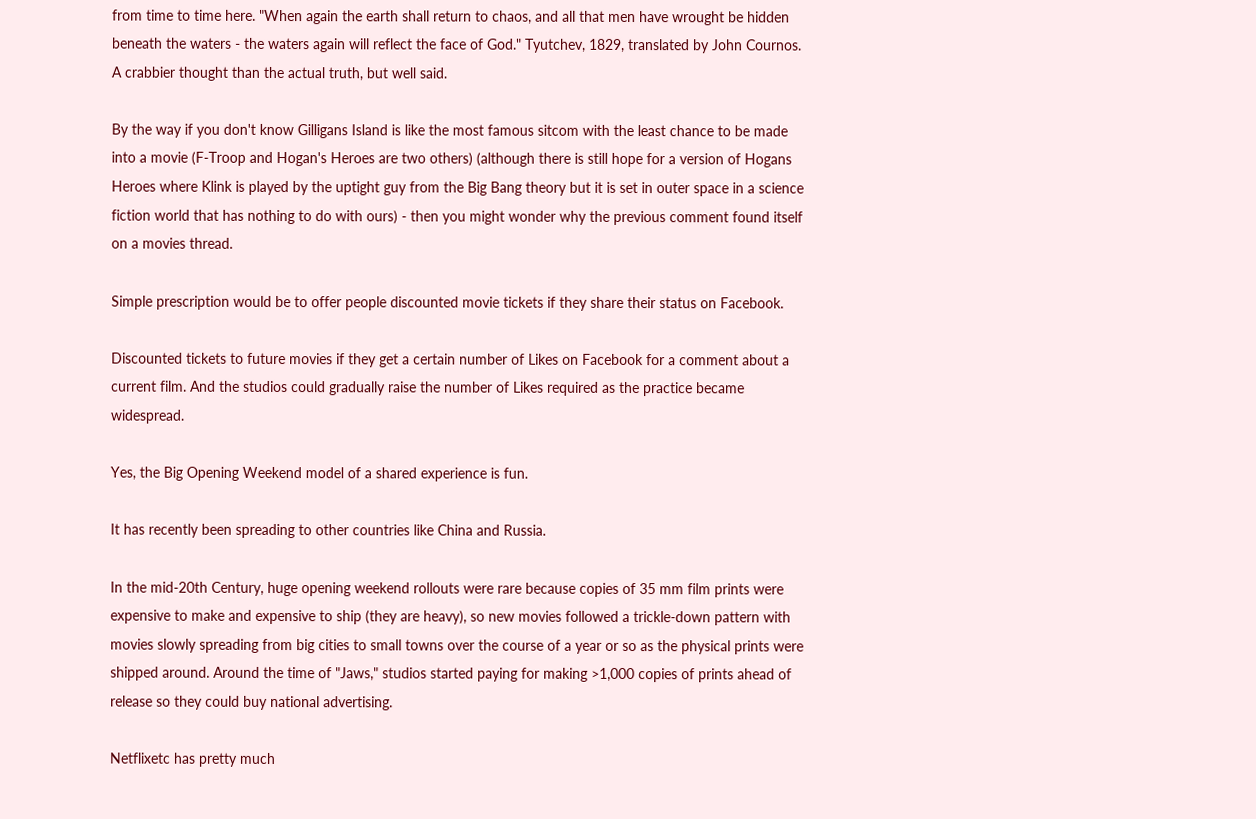from time to time here. "When again the earth shall return to chaos, and all that men have wrought be hidden beneath the waters - the waters again will reflect the face of God." Tyutchev, 1829, translated by John Cournos. A crabbier thought than the actual truth, but well said.

By the way if you don't know Gilligans Island is like the most famous sitcom with the least chance to be made into a movie (F-Troop and Hogan's Heroes are two others) (although there is still hope for a version of Hogans Heroes where Klink is played by the uptight guy from the Big Bang theory but it is set in outer space in a science fiction world that has nothing to do with ours) - then you might wonder why the previous comment found itself on a movies thread.

Simple prescription would be to offer people discounted movie tickets if they share their status on Facebook.

Discounted tickets to future movies if they get a certain number of Likes on Facebook for a comment about a current film. And the studios could gradually raise the number of Likes required as the practice became widespread.

Yes, the Big Opening Weekend model of a shared experience is fun.

It has recently been spreading to other countries like China and Russia.

In the mid-20th Century, huge opening weekend rollouts were rare because copies of 35 mm film prints were expensive to make and expensive to ship (they are heavy), so new movies followed a trickle-down pattern with movies slowly spreading from big cities to small towns over the course of a year or so as the physical prints were shipped around. Around the time of "Jaws," studios started paying for making >1,000 copies of prints ahead of release so they could buy national advertising.

Netflixetc has pretty much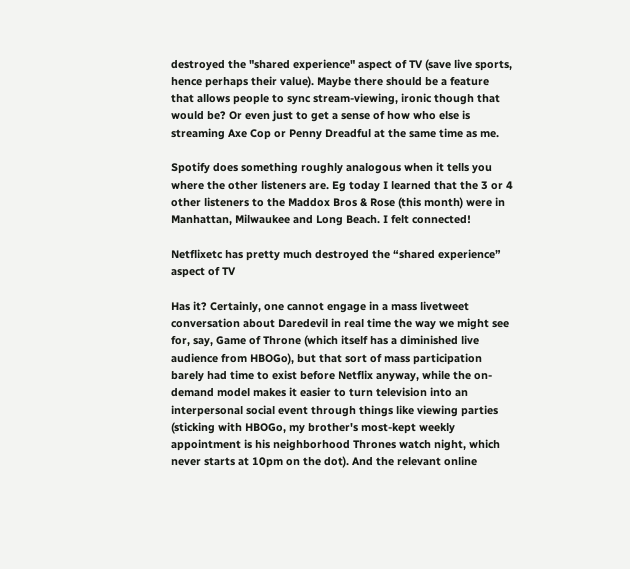destroyed the "shared experience" aspect of TV (save live sports, hence perhaps their value). Maybe there should be a feature that allows people to sync stream-viewing, ironic though that would be? Or even just to get a sense of how who else is streaming Axe Cop or Penny Dreadful at the same time as me.

Spotify does something roughly analogous when it tells you where the other listeners are. Eg today I learned that the 3 or 4 other listeners to the Maddox Bros & Rose (this month) were in Manhattan, Milwaukee and Long Beach. I felt connected!

Netflixetc has pretty much destroyed the “shared experience” aspect of TV

Has it? Certainly, one cannot engage in a mass livetweet conversation about Daredevil in real time the way we might see for, say, Game of Throne (which itself has a diminished live audience from HBOGo), but that sort of mass participation barely had time to exist before Netflix anyway, while the on-demand model makes it easier to turn television into an interpersonal social event through things like viewing parties (sticking with HBOGo, my brother's most-kept weekly appointment is his neighborhood Thrones watch night, which never starts at 10pm on the dot). And the relevant online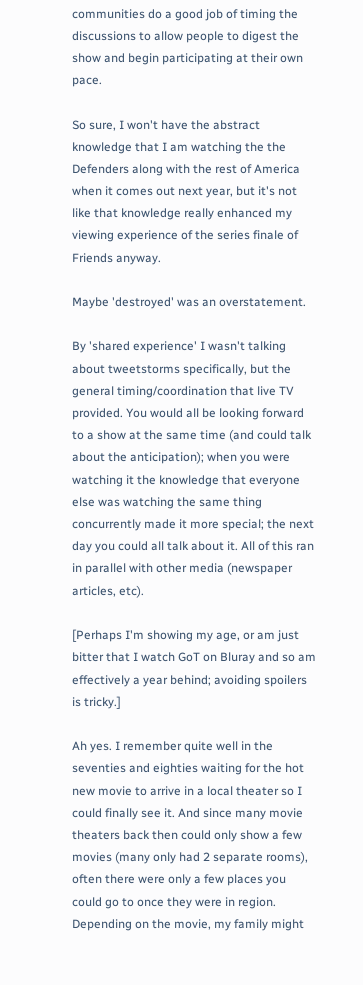communities do a good job of timing the discussions to allow people to digest the show and begin participating at their own pace.

So sure, I won't have the abstract knowledge that I am watching the the Defenders along with the rest of America when it comes out next year, but it's not like that knowledge really enhanced my viewing experience of the series finale of Friends anyway.

Maybe 'destroyed' was an overstatement.

By 'shared experience' I wasn't talking about tweetstorms specifically, but the general timing/coordination that live TV provided. You would all be looking forward to a show at the same time (and could talk about the anticipation); when you were watching it the knowledge that everyone else was watching the same thing concurrently made it more special; the next day you could all talk about it. All of this ran in parallel with other media (newspaper articles, etc).

[Perhaps I'm showing my age, or am just bitter that I watch GoT on Bluray and so am effectively a year behind; avoiding spoilers is tricky.]

Ah yes. I remember quite well in the seventies and eighties waiting for the hot new movie to arrive in a local theater so I could finally see it. And since many movie theaters back then could only show a few movies (many only had 2 separate rooms), often there were only a few places you could go to once they were in region. Depending on the movie, my family might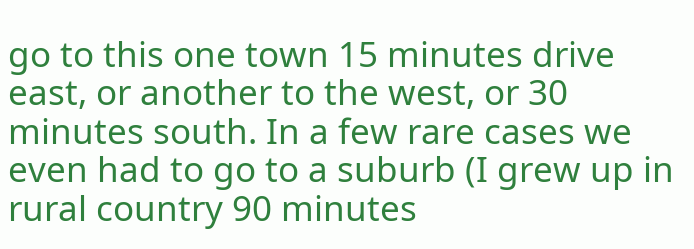go to this one town 15 minutes drive east, or another to the west, or 30 minutes south. In a few rare cases we even had to go to a suburb (I grew up in rural country 90 minutes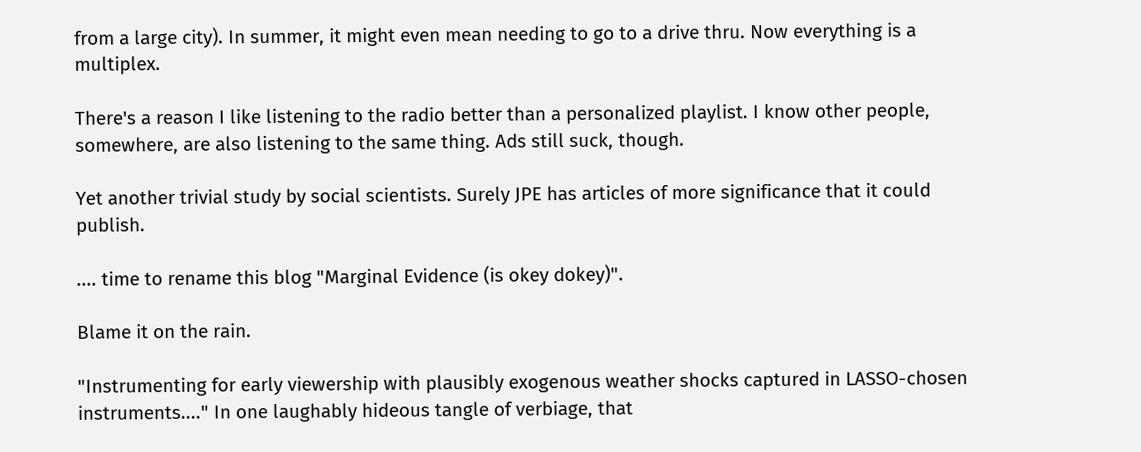from a large city). In summer, it might even mean needing to go to a drive thru. Now everything is a multiplex.

There's a reason I like listening to the radio better than a personalized playlist. I know other people, somewhere, are also listening to the same thing. Ads still suck, though.

Yet another trivial study by social scientists. Surely JPE has articles of more significance that it could publish.

.... time to rename this blog "Marginal Evidence (is okey dokey)".

Blame it on the rain.

"Instrumenting for early viewership with plausibly exogenous weather shocks captured in LASSO-chosen instruments...." In one laughably hideous tangle of verbiage, that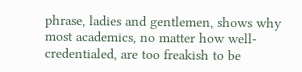phrase, ladies and gentlemen, shows why most academics, no matter how well-credentialed, are too freakish to be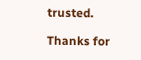trusted.

Thanks for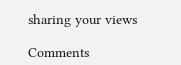sharing your views

Comments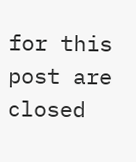for this post are closed